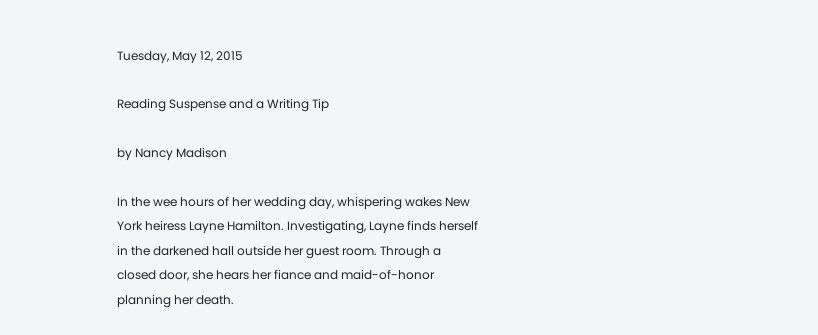Tuesday, May 12, 2015

Reading Suspense and a Writing Tip

by Nancy Madison

In the wee hours of her wedding day, whispering wakes New York heiress Layne Hamilton. Investigating, Layne finds herself in the darkened hall outside her guest room. Through a closed door, she hears her fiance and maid-of-honor planning her death.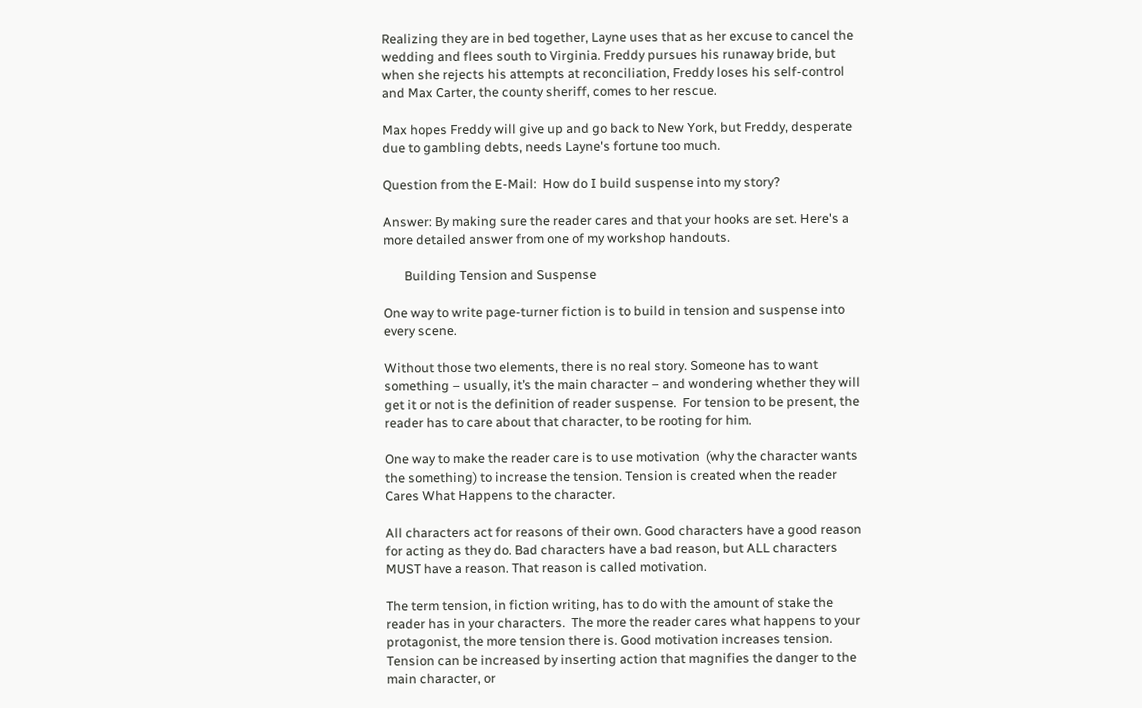Realizing they are in bed together, Layne uses that as her excuse to cancel the wedding and flees south to Virginia. Freddy pursues his runaway bride, but when she rejects his attempts at reconciliation, Freddy loses his self-control and Max Carter, the county sheriff, comes to her rescue.

Max hopes Freddy will give up and go back to New York, but Freddy, desperate due to gambling debts, needs Layne's fortune too much.

Question from the E-Mail:  How do I build suspense into my story?

Answer: By making sure the reader cares and that your hooks are set. Here's a more detailed answer from one of my workshop handouts.

       Building Tension and Suspense

One way to write page-turner fiction is to build in tension and suspense into every scene.

Without those two elements, there is no real story. Someone has to want something – usually, it’s the main character – and wondering whether they will get it or not is the definition of reader suspense.  For tension to be present, the reader has to care about that character, to be rooting for him.

One way to make the reader care is to use motivation  (why the character wants the something) to increase the tension. Tension is created when the reader Cares What Happens to the character.

All characters act for reasons of their own. Good characters have a good reason for acting as they do. Bad characters have a bad reason, but ALL characters MUST have a reason. That reason is called motivation.

The term tension, in fiction writing, has to do with the amount of stake the reader has in your characters.  The more the reader cares what happens to your protagonist, the more tension there is. Good motivation increases tension. Tension can be increased by inserting action that magnifies the danger to the main character, or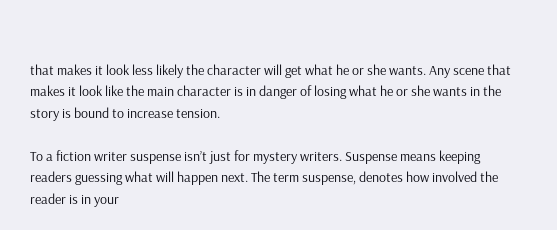that makes it look less likely the character will get what he or she wants. Any scene that makes it look like the main character is in danger of losing what he or she wants in the story is bound to increase tension.

To a fiction writer suspense isn’t just for mystery writers. Suspense means keeping readers guessing what will happen next. The term suspense, denotes how involved the reader is in your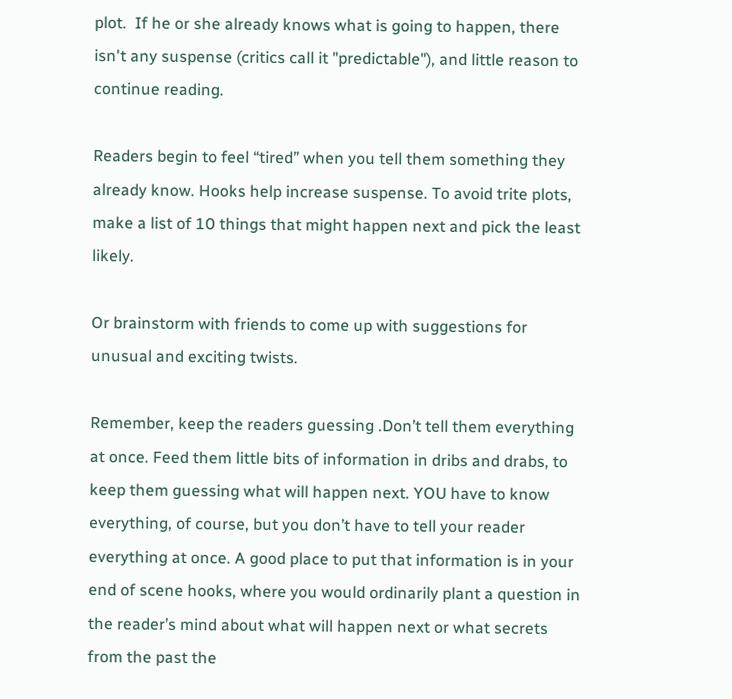plot.  If he or she already knows what is going to happen, there isn't any suspense (critics call it "predictable"), and little reason to continue reading.

Readers begin to feel “tired” when you tell them something they already know. Hooks help increase suspense. To avoid trite plots, make a list of 10 things that might happen next and pick the least likely.

Or brainstorm with friends to come up with suggestions for unusual and exciting twists.

Remember, keep the readers guessing .Don’t tell them everything at once. Feed them little bits of information in dribs and drabs, to keep them guessing what will happen next. YOU have to know everything, of course, but you don’t have to tell your reader everything at once. A good place to put that information is in your end of scene hooks, where you would ordinarily plant a question in the reader’s mind about what will happen next or what secrets from the past the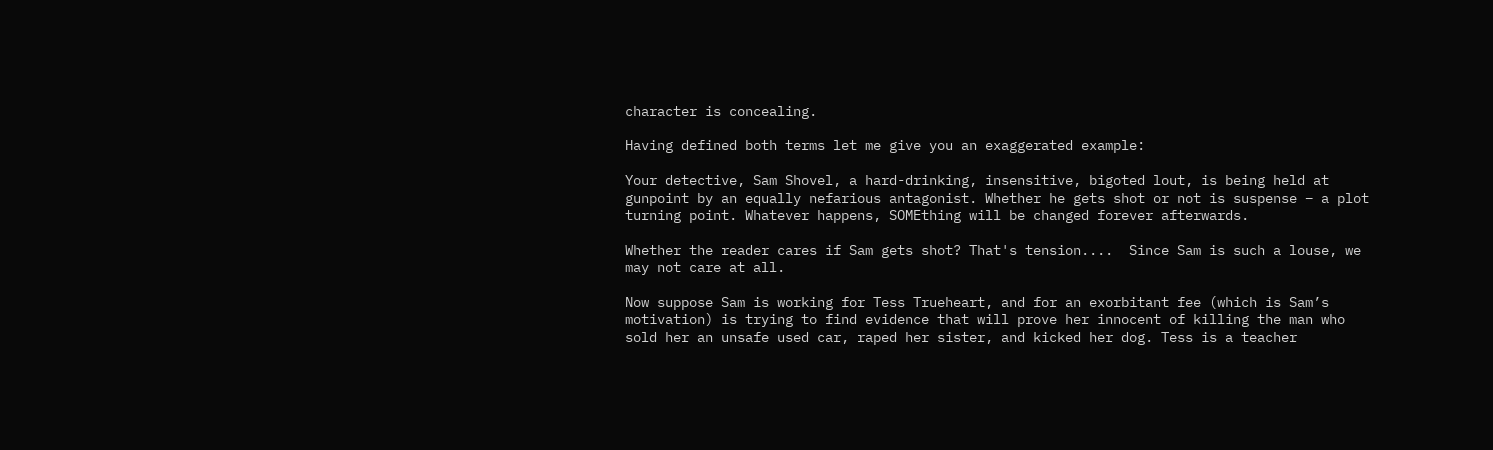character is concealing.

Having defined both terms let me give you an exaggerated example:

Your detective, Sam Shovel, a hard-drinking, insensitive, bigoted lout, is being held at gunpoint by an equally nefarious antagonist. Whether he gets shot or not is suspense – a plot turning point. Whatever happens, SOMEthing will be changed forever afterwards.

Whether the reader cares if Sam gets shot? That's tension....  Since Sam is such a louse, we may not care at all.

Now suppose Sam is working for Tess Trueheart, and for an exorbitant fee (which is Sam’s motivation) is trying to find evidence that will prove her innocent of killing the man who sold her an unsafe used car, raped her sister, and kicked her dog. Tess is a teacher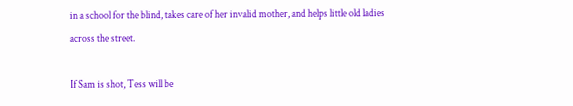in a school for the blind, takes care of her invalid mother, and helps little old ladies across the street.

If Sam is shot, Tess will be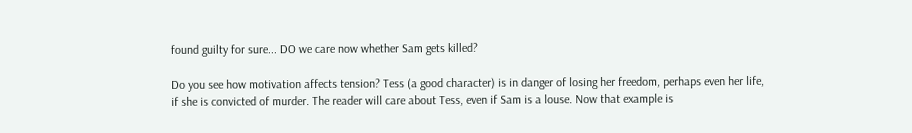found guilty for sure... DO we care now whether Sam gets killed?

Do you see how motivation affects tension? Tess (a good character) is in danger of losing her freedom, perhaps even her life, if she is convicted of murder. The reader will care about Tess, even if Sam is a louse. Now that example is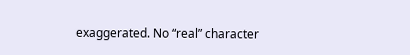exaggerated. No “real” character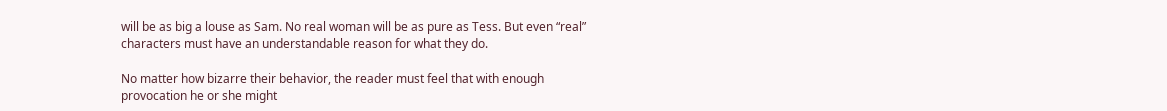will be as big a louse as Sam. No real woman will be as pure as Tess. But even “real” characters must have an understandable reason for what they do.

No matter how bizarre their behavior, the reader must feel that with enough provocation he or she might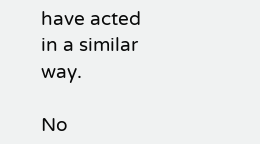have acted in a similar way.

No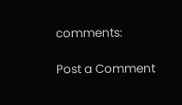comments:

Post a Comment